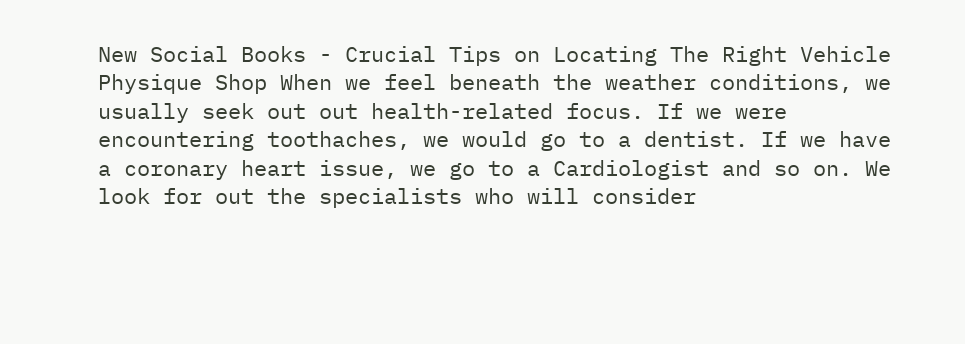New Social Books - Crucial Tips on Locating The Right Vehicle Physique Shop When we feel beneath the weather conditions, we usually seek out out health-related focus. If we were encountering toothaches, we would go to a dentist. If we have a coronary heart issue, we go to a Cardiologist and so on. We look for out the specialists who will consider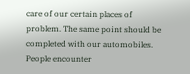care of our certain places of problem. The same point should be completed with our automobiles. People encounter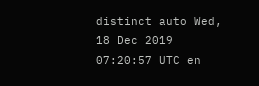distinct auto Wed, 18 Dec 2019 07:20:57 UTC en